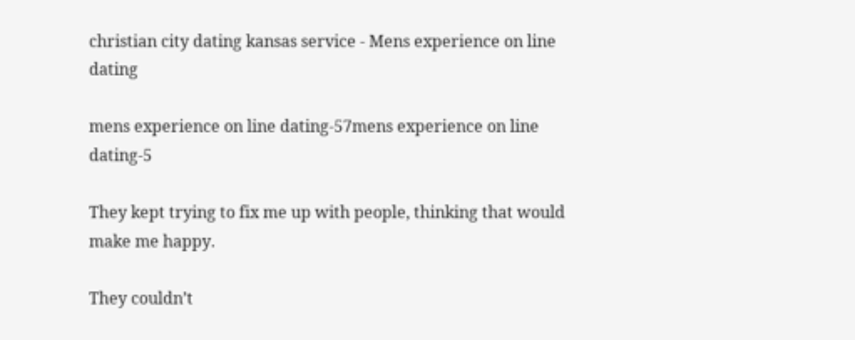christian city dating kansas service - Mens experience on line dating

mens experience on line dating-57mens experience on line dating-5

They kept trying to fix me up with people, thinking that would make me happy.

They couldn’t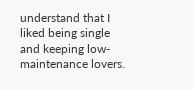understand that I liked being single and keeping low-maintenance lovers.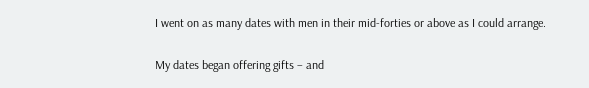I went on as many dates with men in their mid-forties or above as I could arrange.

My dates began offering gifts – and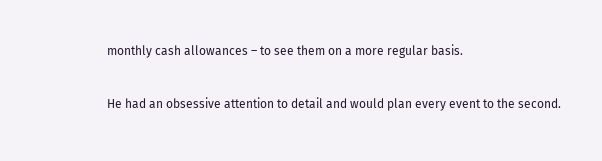monthly cash allowances – to see them on a more regular basis.

He had an obsessive attention to detail and would plan every event to the second.